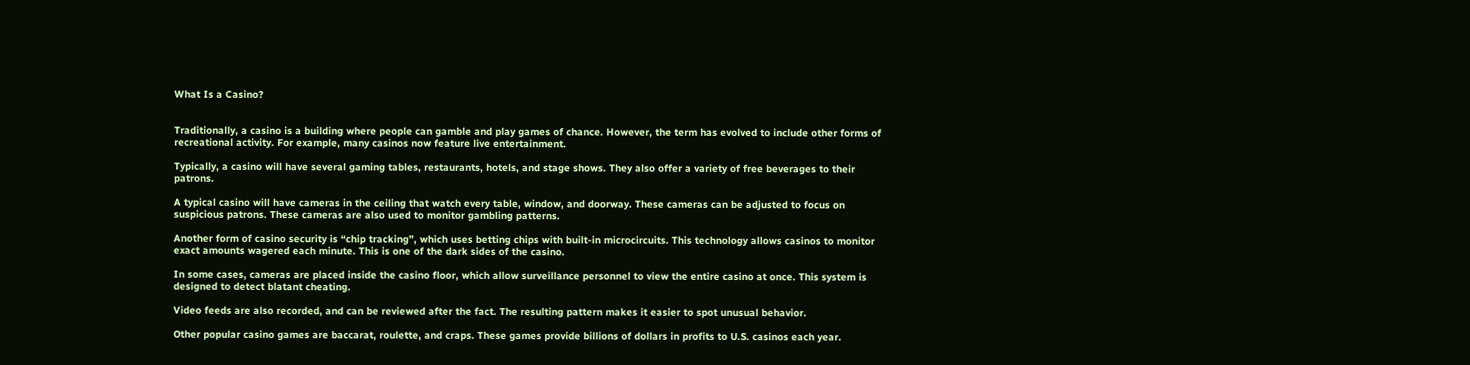What Is a Casino?


Traditionally, a casino is a building where people can gamble and play games of chance. However, the term has evolved to include other forms of recreational activity. For example, many casinos now feature live entertainment.

Typically, a casino will have several gaming tables, restaurants, hotels, and stage shows. They also offer a variety of free beverages to their patrons.

A typical casino will have cameras in the ceiling that watch every table, window, and doorway. These cameras can be adjusted to focus on suspicious patrons. These cameras are also used to monitor gambling patterns.

Another form of casino security is “chip tracking”, which uses betting chips with built-in microcircuits. This technology allows casinos to monitor exact amounts wagered each minute. This is one of the dark sides of the casino.

In some cases, cameras are placed inside the casino floor, which allow surveillance personnel to view the entire casino at once. This system is designed to detect blatant cheating.

Video feeds are also recorded, and can be reviewed after the fact. The resulting pattern makes it easier to spot unusual behavior.

Other popular casino games are baccarat, roulette, and craps. These games provide billions of dollars in profits to U.S. casinos each year.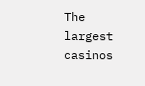The largest casinos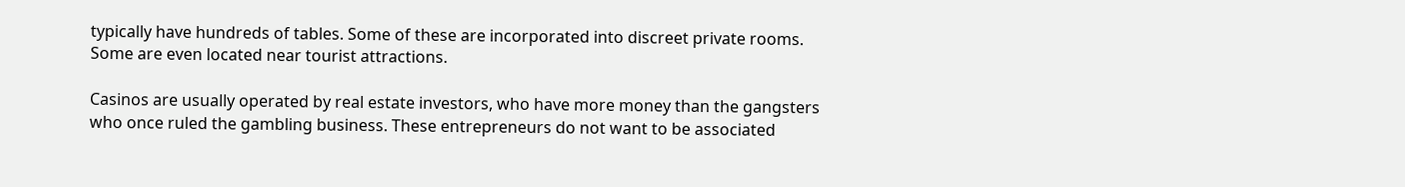typically have hundreds of tables. Some of these are incorporated into discreet private rooms. Some are even located near tourist attractions.

Casinos are usually operated by real estate investors, who have more money than the gangsters who once ruled the gambling business. These entrepreneurs do not want to be associated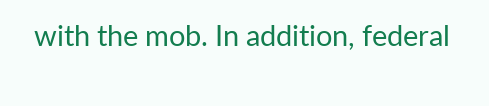with the mob. In addition, federal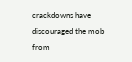crackdowns have discouraged the mob from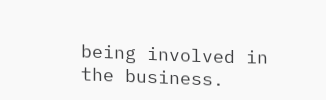being involved in the business.